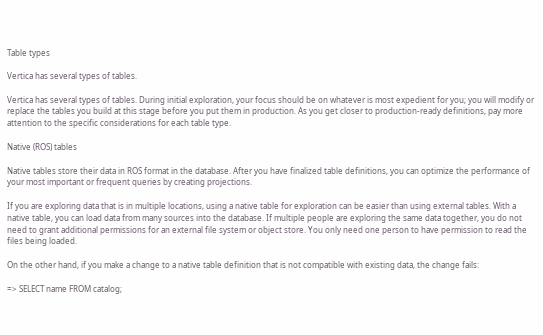Table types

Vertica has several types of tables.

Vertica has several types of tables. During initial exploration, your focus should be on whatever is most expedient for you; you will modify or replace the tables you build at this stage before you put them in production. As you get closer to production-ready definitions, pay more attention to the specific considerations for each table type.

Native (ROS) tables

Native tables store their data in ROS format in the database. After you have finalized table definitions, you can optimize the performance of your most important or frequent queries by creating projections.

If you are exploring data that is in multiple locations, using a native table for exploration can be easier than using external tables. With a native table, you can load data from many sources into the database. If multiple people are exploring the same data together, you do not need to grant additional permissions for an external file system or object store. You only need one person to have permission to read the files being loaded.

On the other hand, if you make a change to a native table definition that is not compatible with existing data, the change fails:

=> SELECT name FROM catalog;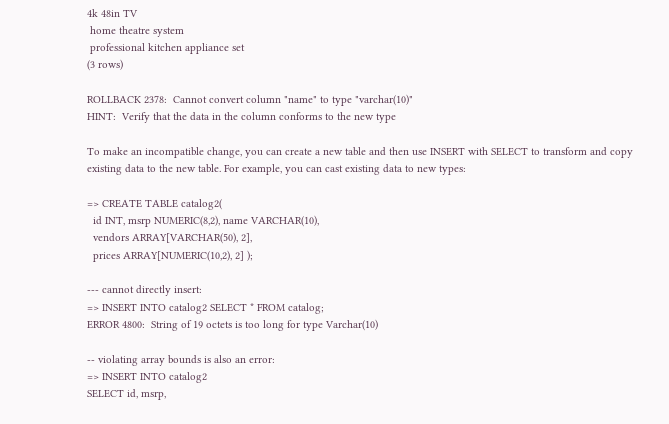4k 48in TV
 home theatre system
 professional kitchen appliance set
(3 rows)

ROLLBACK 2378:  Cannot convert column "name" to type "varchar(10)"
HINT:  Verify that the data in the column conforms to the new type

To make an incompatible change, you can create a new table and then use INSERT with SELECT to transform and copy existing data to the new table. For example, you can cast existing data to new types:

=> CREATE TABLE catalog2(
  id INT, msrp NUMERIC(8,2), name VARCHAR(10),
  vendors ARRAY[VARCHAR(50), 2],
  prices ARRAY[NUMERIC(10,2), 2] );

--- cannot directly insert:
=> INSERT INTO catalog2 SELECT * FROM catalog;
ERROR 4800:  String of 19 octets is too long for type Varchar(10)

-- violating array bounds is also an error:
=> INSERT INTO catalog2
SELECT id, msrp,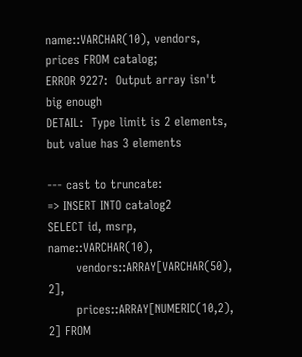name::VARCHAR(10), vendors, prices FROM catalog;
ERROR 9227:  Output array isn't big enough
DETAIL:  Type limit is 2 elements, but value has 3 elements

--- cast to truncate:
=> INSERT INTO catalog2
SELECT id, msrp, name::VARCHAR(10),
       vendors::ARRAY[VARCHAR(50), 2],
       prices::ARRAY[NUMERIC(10,2), 2] FROM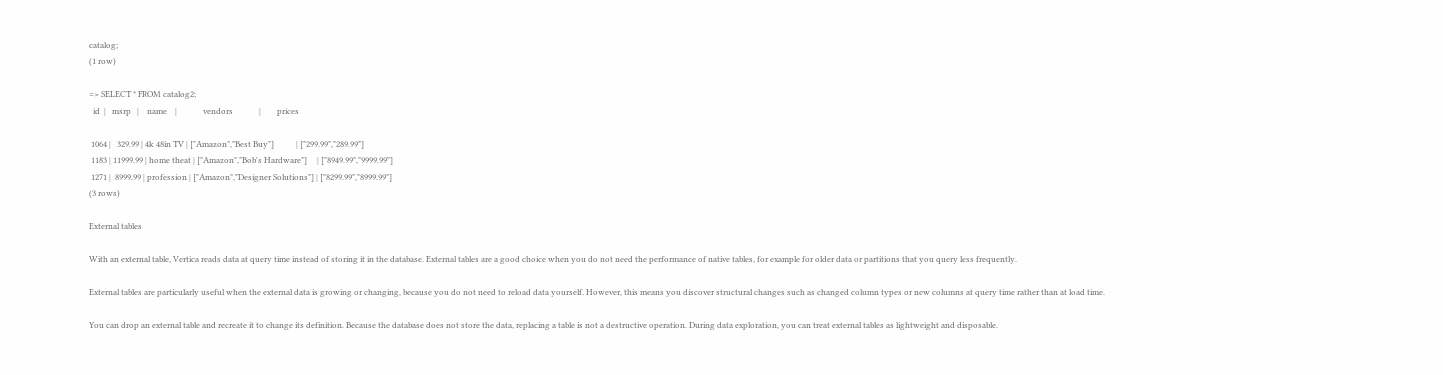catalog;
(1 row)

=> SELECT * FROM catalog2;
  id  |   msrp   |    name    |             vendors             |        prices

 1064 |   329.99 | 4k 48in TV | ["Amazon","Best Buy"]           | ["299.99","289.99"]
 1183 | 11999.99 | home theat | ["Amazon","Bob's Hardware"]     | ["8949.99","9999.99"]
 1271 |  8999.99 | profession | ["Amazon","Designer Solutions"] | ["8299.99","8999.99"]
(3 rows)

External tables

With an external table, Vertica reads data at query time instead of storing it in the database. External tables are a good choice when you do not need the performance of native tables, for example for older data or partitions that you query less frequently.

External tables are particularly useful when the external data is growing or changing, because you do not need to reload data yourself. However, this means you discover structural changes such as changed column types or new columns at query time rather than at load time.

You can drop an external table and recreate it to change its definition. Because the database does not store the data, replacing a table is not a destructive operation. During data exploration, you can treat external tables as lightweight and disposable.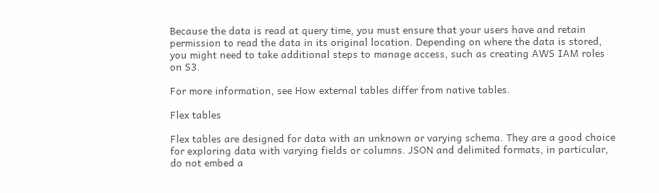Because the data is read at query time, you must ensure that your users have and retain permission to read the data in its original location. Depending on where the data is stored, you might need to take additional steps to manage access, such as creating AWS IAM roles on S3.

For more information, see How external tables differ from native tables.

Flex tables

Flex tables are designed for data with an unknown or varying schema. They are a good choice for exploring data with varying fields or columns. JSON and delimited formats, in particular, do not embed a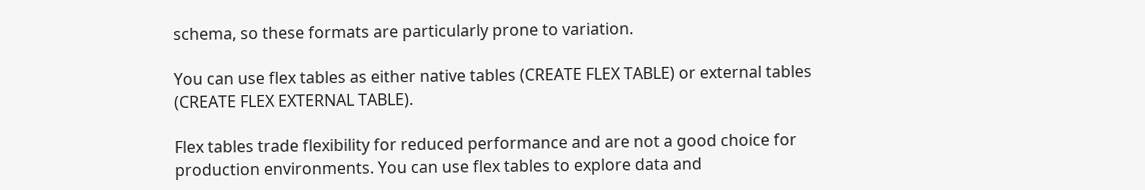schema, so these formats are particularly prone to variation.

You can use flex tables as either native tables (CREATE FLEX TABLE) or external tables (CREATE FLEX EXTERNAL TABLE).

Flex tables trade flexibility for reduced performance and are not a good choice for production environments. You can use flex tables to explore data and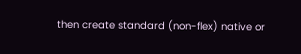then create standard (non-flex) native or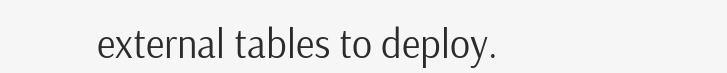external tables to deploy.